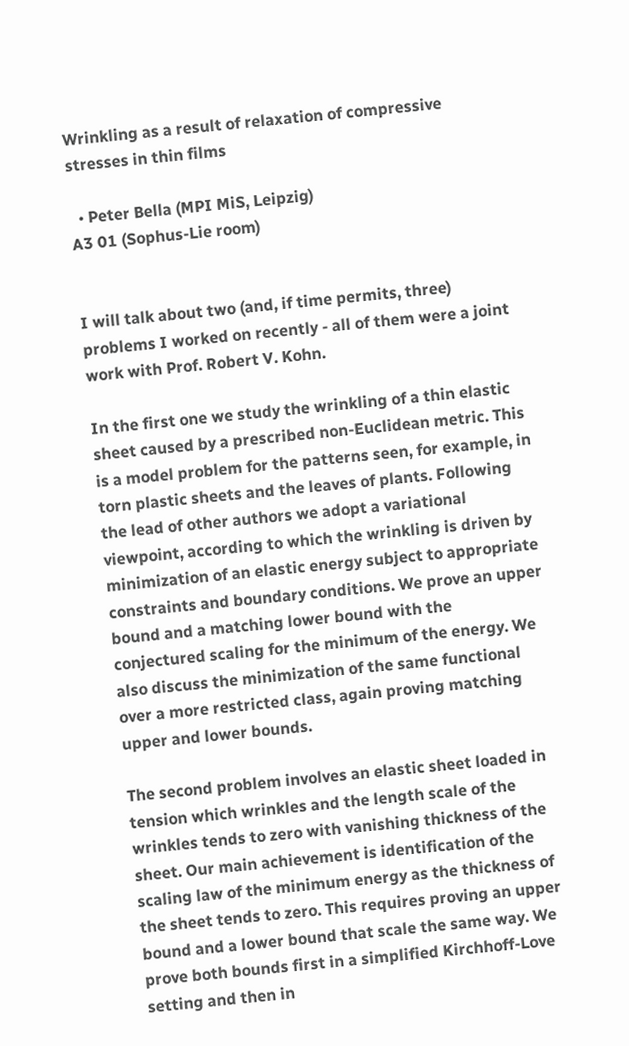Wrinkling as a result of relaxation of compressive stresses in thin films

  • Peter Bella (MPI MiS, Leipzig)
A3 01 (Sophus-Lie room)


I will talk about two (and, if time permits, three) problems I worked on recently - all of them were a joint work with Prof. Robert V. Kohn.

In the first one we study the wrinkling of a thin elastic sheet caused by a prescribed non-Euclidean metric. This is a model problem for the patterns seen, for example, in torn plastic sheets and the leaves of plants. Following the lead of other authors we adopt a variational viewpoint, according to which the wrinkling is driven by minimization of an elastic energy subject to appropriate constraints and boundary conditions. We prove an upper bound and a matching lower bound with the conjectured scaling for the minimum of the energy. We also discuss the minimization of the same functional over a more restricted class, again proving matching upper and lower bounds.

The second problem involves an elastic sheet loaded in tension which wrinkles and the length scale of the wrinkles tends to zero with vanishing thickness of the sheet. Our main achievement is identification of the scaling law of the minimum energy as the thickness of the sheet tends to zero. This requires proving an upper bound and a lower bound that scale the same way. We prove both bounds first in a simplified Kirchhoff-Love setting and then in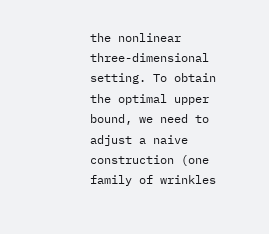the nonlinear three-dimensional setting. To obtain the optimal upper bound, we need to adjust a naive construction (one family of wrinkles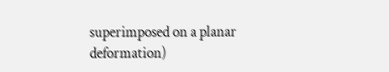superimposed on a planar deformation)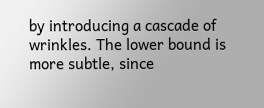by introducing a cascade of wrinkles. The lower bound is more subtle, since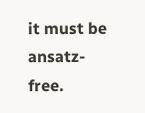it must be ansatz-free.